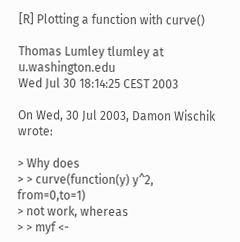[R] Plotting a function with curve()

Thomas Lumley tlumley at u.washington.edu
Wed Jul 30 18:14:25 CEST 2003

On Wed, 30 Jul 2003, Damon Wischik wrote:

> Why does
> > curve(function(y) y^2, from=0,to=1)
> not work, whereas
> > myf <-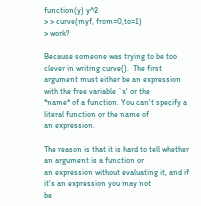function(y) y^2
> > curve(myf, from=0,to=1)
> work?

Because someone was trying to be too clever in writing curve().  The first
argument must either be an expression with the free variable `x' or the
*name* of a function. You can't specify a literal function or the name of
an expression.

The reason is that it is hard to tell whether an argument is a function or
an expression without evaluating it, and if it's an expression you may not
be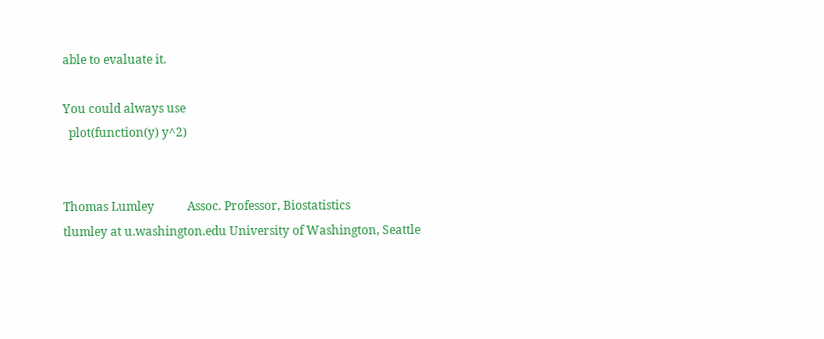able to evaluate it.

You could always use
  plot(function(y) y^2)


Thomas Lumley           Assoc. Professor, Biostatistics
tlumley at u.washington.edu University of Washington, Seattle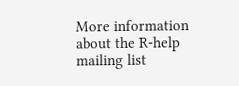More information about the R-help mailing list